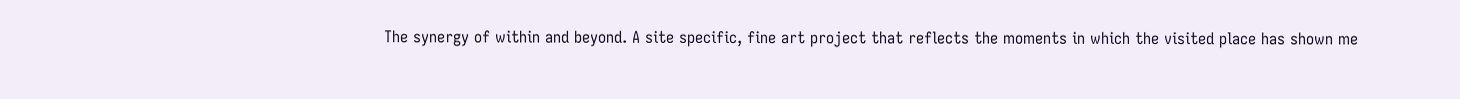The synergy of within and beyond. A site specific, fine art project that reflects the moments in which the visited place has shown me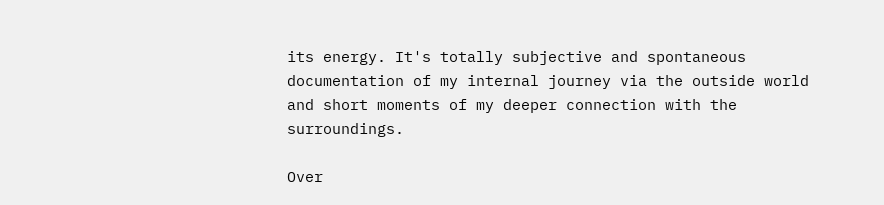its energy. It's totally subjective and spontaneous documentation of my internal journey via the outside world and short moments of my deeper connection with the surroundings.

Over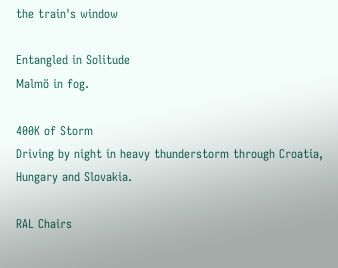the train's window

Entangled in Solitude
Malmö in fog.

400K of Storm
Driving by night in heavy thunderstorm through Croatia, Hungary and Slovakia.

RAL Chairs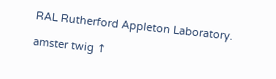RAL Rutherford Appleton Laboratory.

amster twig ↑